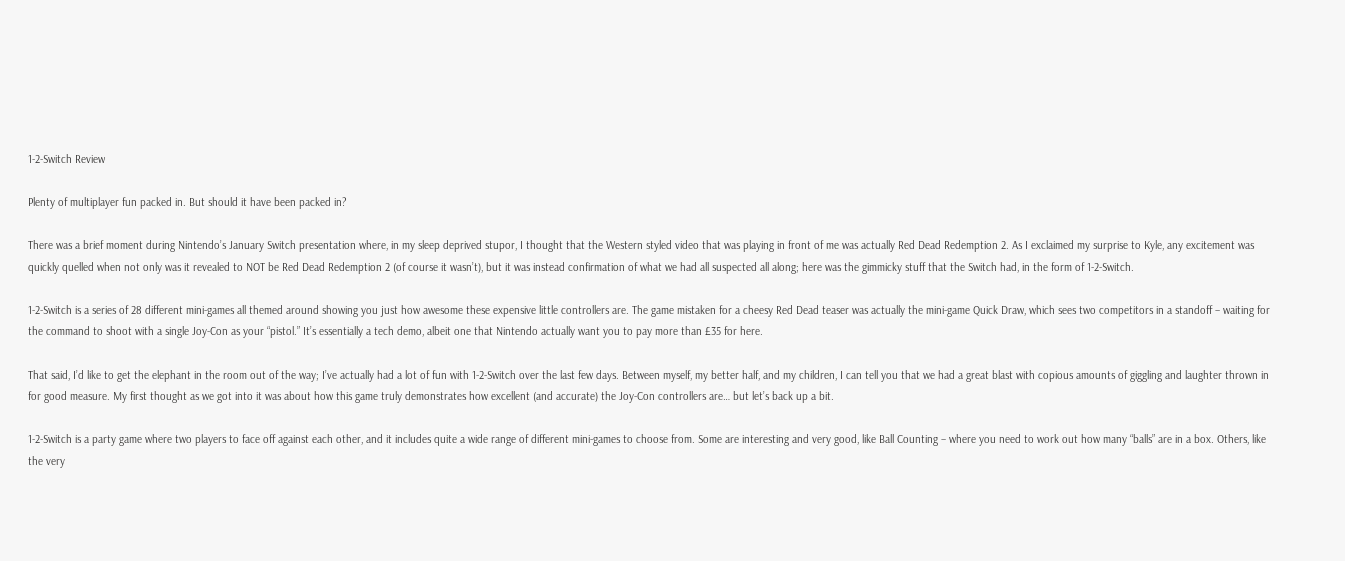1-2-Switch Review

Plenty of multiplayer fun packed in. But should it have been packed in?

There was a brief moment during Nintendo’s January Switch presentation where, in my sleep deprived stupor, I thought that the Western styled video that was playing in front of me was actually Red Dead Redemption 2. As I exclaimed my surprise to Kyle, any excitement was quickly quelled when not only was it revealed to NOT be Red Dead Redemption 2 (of course it wasn’t), but it was instead confirmation of what we had all suspected all along; here was the gimmicky stuff that the Switch had, in the form of 1-2-Switch.

1-2-Switch is a series of 28 different mini-games all themed around showing you just how awesome these expensive little controllers are. The game mistaken for a cheesy Red Dead teaser was actually the mini-game Quick Draw, which sees two competitors in a standoff – waiting for the command to shoot with a single Joy-Con as your “pistol.” It’s essentially a tech demo, albeit one that Nintendo actually want you to pay more than £35 for here.

That said, I’d like to get the elephant in the room out of the way; I’ve actually had a lot of fun with 1-2-Switch over the last few days. Between myself, my better half, and my children, I can tell you that we had a great blast with copious amounts of giggling and laughter thrown in for good measure. My first thought as we got into it was about how this game truly demonstrates how excellent (and accurate) the Joy-Con controllers are… but let’s back up a bit.

1-2-Switch is a party game where two players to face off against each other, and it includes quite a wide range of different mini-games to choose from. Some are interesting and very good, like Ball Counting – where you need to work out how many “balls” are in a box. Others, like the very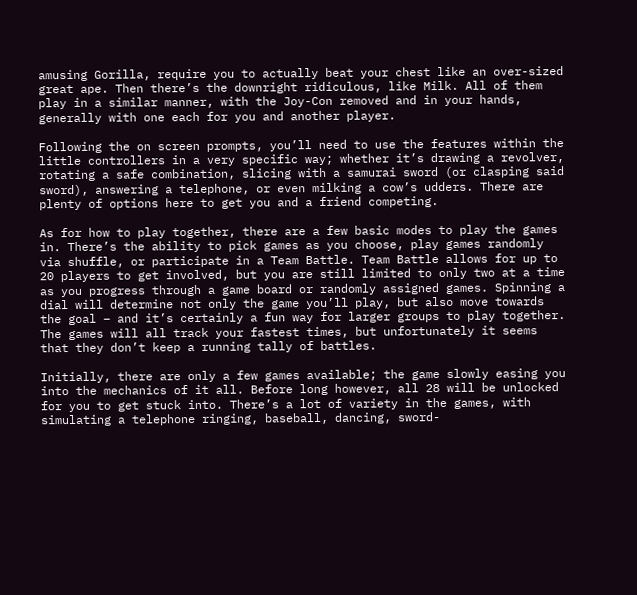amusing Gorilla, require you to actually beat your chest like an over-sized great ape. Then there’s the downright ridiculous, like Milk. All of them play in a similar manner, with the Joy-Con removed and in your hands, generally with one each for you and another player.

Following the on screen prompts, you’ll need to use the features within the little controllers in a very specific way; whether it’s drawing a revolver, rotating a safe combination, slicing with a samurai sword (or clasping said sword), answering a telephone, or even milking a cow’s udders. There are plenty of options here to get you and a friend competing.

As for how to play together, there are a few basic modes to play the games in. There’s the ability to pick games as you choose, play games randomly via shuffle, or participate in a Team Battle. Team Battle allows for up to 20 players to get involved, but you are still limited to only two at a time as you progress through a game board or randomly assigned games. Spinning a dial will determine not only the game you’ll play, but also move towards the goal – and it’s certainly a fun way for larger groups to play together. The games will all track your fastest times, but unfortunately it seems that they don’t keep a running tally of battles.

Initially, there are only a few games available; the game slowly easing you into the mechanics of it all. Before long however, all 28 will be unlocked for you to get stuck into. There’s a lot of variety in the games, with simulating a telephone ringing, baseball, dancing, sword-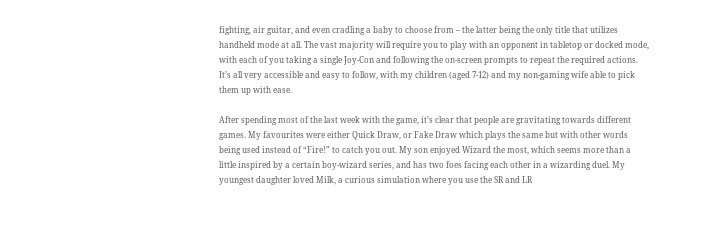fighting, air guitar, and even cradling a baby to choose from – the latter being the only title that utilizes handheld mode at all. The vast majority will require you to play with an opponent in tabletop or docked mode, with each of you taking a single Joy-Con and following the on-screen prompts to repeat the required actions. It’s all very accessible and easy to follow, with my children (aged 7-12) and my non-gaming wife able to pick them up with ease.

After spending most of the last week with the game, it’s clear that people are gravitating towards different games. My favourites were either Quick Draw, or Fake Draw which plays the same but with other words being used instead of “Fire!” to catch you out. My son enjoyed Wizard the most, which seems more than a little inspired by a certain boy-wizard series, and has two foes facing each other in a wizarding duel. My youngest daughter loved Milk, a curious simulation where you use the SR and LR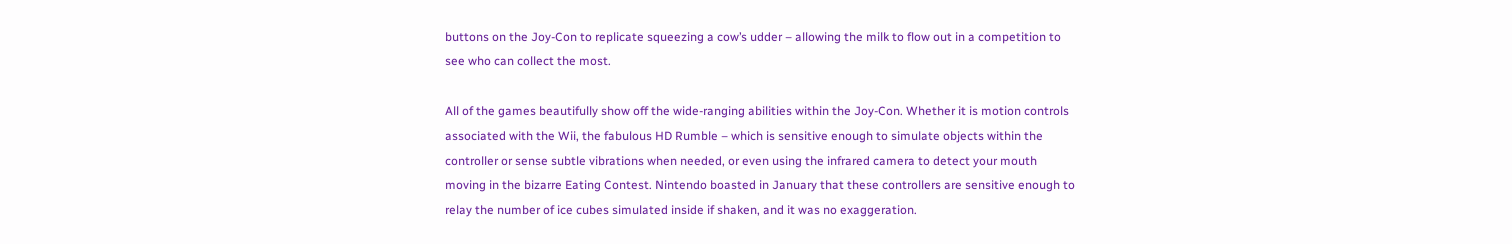buttons on the Joy-Con to replicate squeezing a cow’s udder – allowing the milk to flow out in a competition to see who can collect the most.

All of the games beautifully show off the wide-ranging abilities within the Joy-Con. Whether it is motion controls associated with the Wii, the fabulous HD Rumble – which is sensitive enough to simulate objects within the controller or sense subtle vibrations when needed, or even using the infrared camera to detect your mouth moving in the bizarre Eating Contest. Nintendo boasted in January that these controllers are sensitive enough to relay the number of ice cubes simulated inside if shaken, and it was no exaggeration.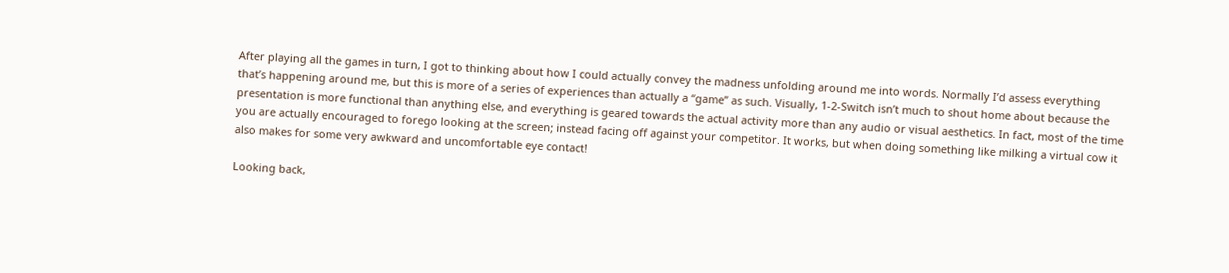After playing all the games in turn, I got to thinking about how I could actually convey the madness unfolding around me into words. Normally I’d assess everything that’s happening around me, but this is more of a series of experiences than actually a “game” as such. Visually, 1-2-Switch isn’t much to shout home about because the presentation is more functional than anything else, and everything is geared towards the actual activity more than any audio or visual aesthetics. In fact, most of the time you are actually encouraged to forego looking at the screen; instead facing off against your competitor. It works, but when doing something like milking a virtual cow it also makes for some very awkward and uncomfortable eye contact!

Looking back,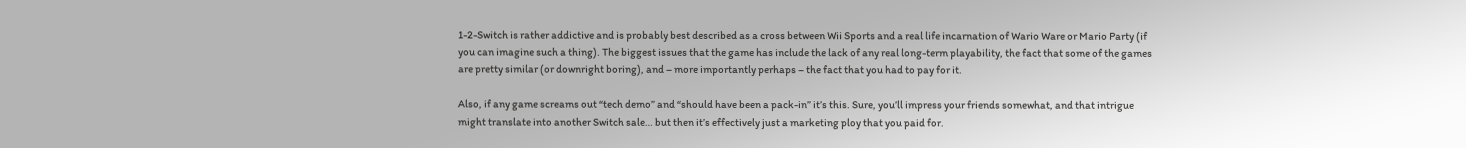1-2-Switch is rather addictive and is probably best described as a cross between Wii Sports and a real life incarnation of Wario Ware or Mario Party (if you can imagine such a thing). The biggest issues that the game has include the lack of any real long-term playability, the fact that some of the games are pretty similar (or downright boring), and – more importantly perhaps – the fact that you had to pay for it.

Also, if any game screams out “tech demo” and “should have been a pack-in” it’s this. Sure, you’ll impress your friends somewhat, and that intrigue might translate into another Switch sale… but then it’s effectively just a marketing ploy that you paid for.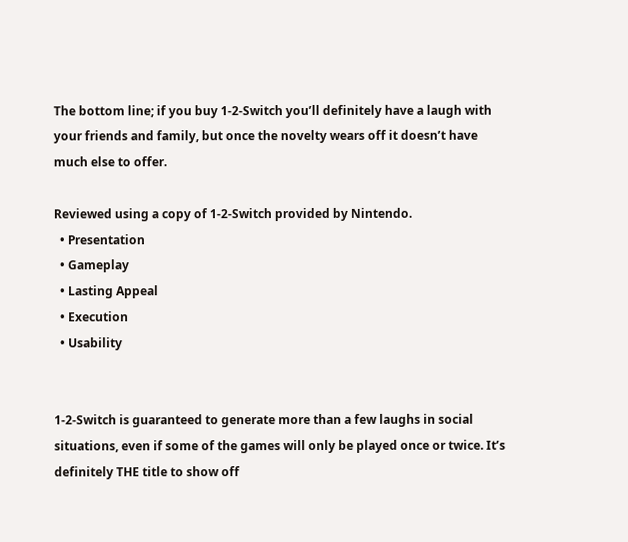The bottom line; if you buy 1-2-Switch you’ll definitely have a laugh with your friends and family, but once the novelty wears off it doesn’t have much else to offer.

Reviewed using a copy of 1-2-Switch provided by Nintendo.
  • Presentation
  • Gameplay
  • Lasting Appeal
  • Execution
  • Usability


1-2-Switch is guaranteed to generate more than a few laughs in social situations, even if some of the games will only be played once or twice. It’s definitely THE title to show off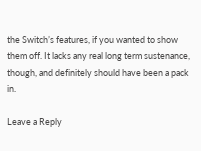the Switch’s features, if you wanted to show them off. It lacks any real long term sustenance, though, and definitely should have been a pack in.

Leave a Reply